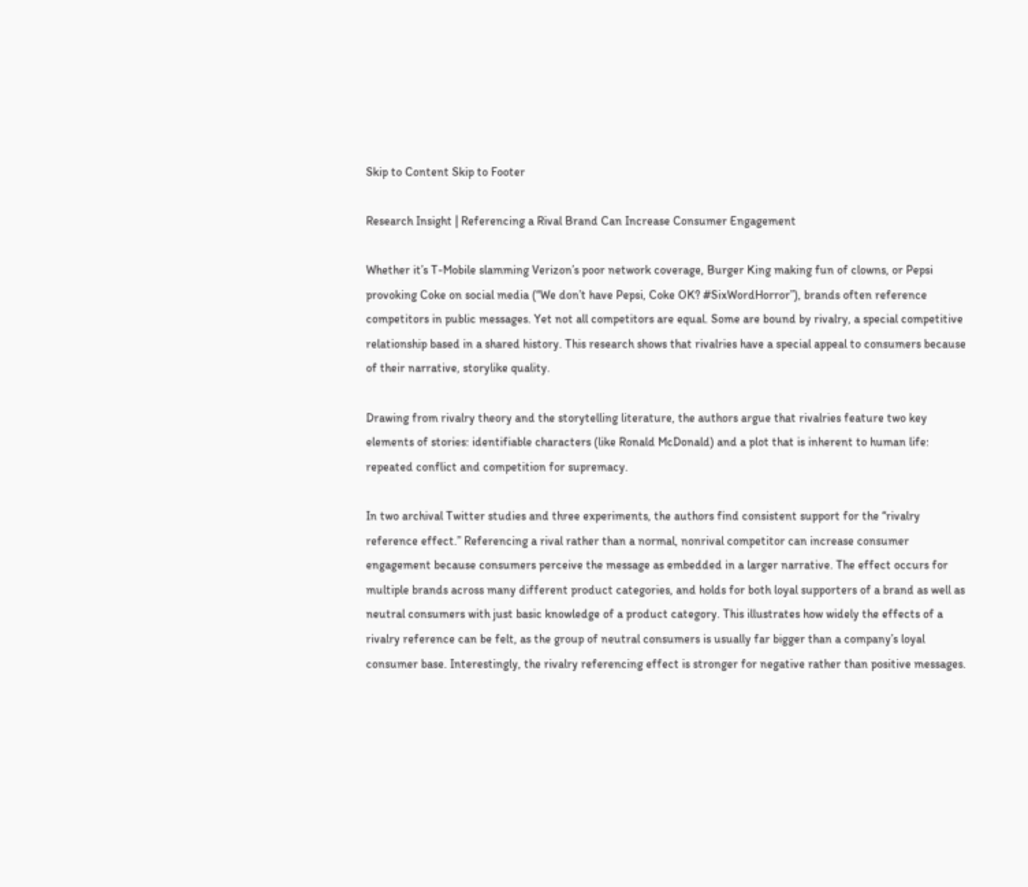Skip to Content Skip to Footer

Research Insight | Referencing a Rival Brand Can Increase Consumer Engagement

Whether it’s T-Mobile slamming Verizon’s poor network coverage, Burger King making fun of clowns, or Pepsi provoking Coke on social media (“We don’t have Pepsi, Coke OK? #SixWordHorror”), brands often reference competitors in public messages. Yet not all competitors are equal. Some are bound by rivalry, a special competitive relationship based in a shared history. This research shows that rivalries have a special appeal to consumers because of their narrative, storylike quality.

Drawing from rivalry theory and the storytelling literature, the authors argue that rivalries feature two key elements of stories: identifiable characters (like Ronald McDonald) and a plot that is inherent to human life: repeated conflict and competition for supremacy.

In two archival Twitter studies and three experiments, the authors find consistent support for the “rivalry reference effect.” Referencing a rival rather than a normal, nonrival competitor can increase consumer engagement because consumers perceive the message as embedded in a larger narrative. The effect occurs for multiple brands across many different product categories, and holds for both loyal supporters of a brand as well as neutral consumers with just basic knowledge of a product category. This illustrates how widely the effects of a rivalry reference can be felt, as the group of neutral consumers is usually far bigger than a company’s loyal consumer base. Interestingly, the rivalry referencing effect is stronger for negative rather than positive messages.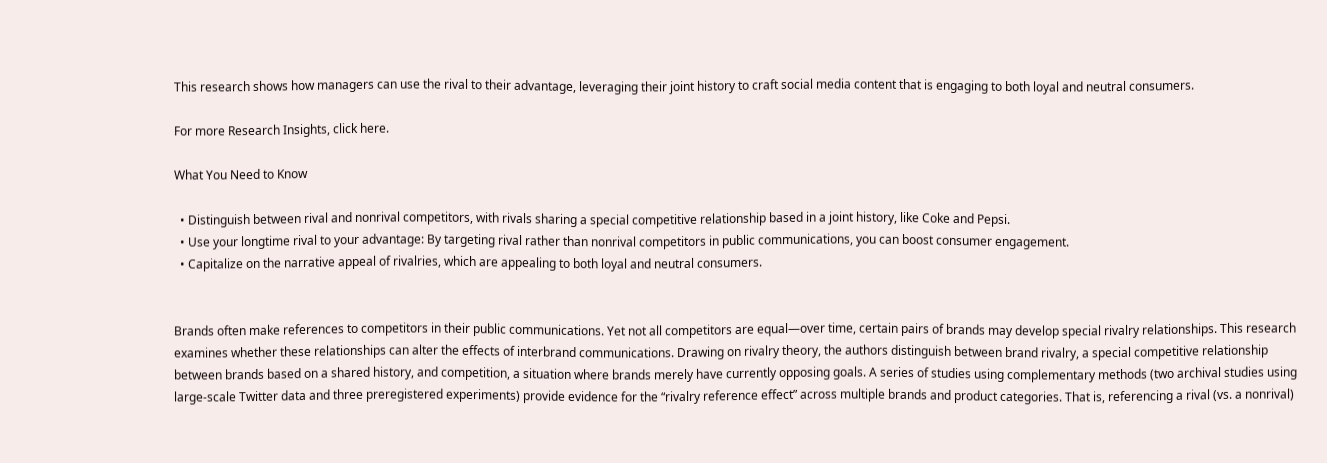This research shows how managers can use the rival to their advantage, leveraging their joint history to craft social media content that is engaging to both loyal and neutral consumers.

For more Research Insights, click here.

What You Need to Know

  • Distinguish between rival and nonrival competitors, with rivals sharing a special competitive relationship based in a joint history, like Coke and Pepsi.
  • Use your longtime rival to your advantage: By targeting rival rather than nonrival competitors in public communications, you can boost consumer engagement.
  • Capitalize on the narrative appeal of rivalries, which are appealing to both loyal and neutral consumers.


Brands often make references to competitors in their public communications. Yet not all competitors are equal—over time, certain pairs of brands may develop special rivalry relationships. This research examines whether these relationships can alter the effects of interbrand communications. Drawing on rivalry theory, the authors distinguish between brand rivalry, a special competitive relationship between brands based on a shared history, and competition, a situation where brands merely have currently opposing goals. A series of studies using complementary methods (two archival studies using large-scale Twitter data and three preregistered experiments) provide evidence for the “rivalry reference effect” across multiple brands and product categories. That is, referencing a rival (vs. a nonrival)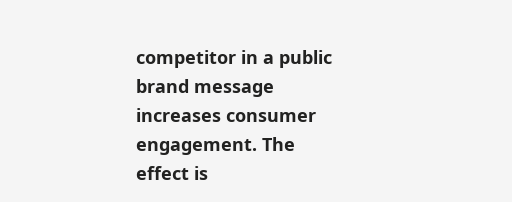competitor in a public brand message increases consumer engagement. The effect is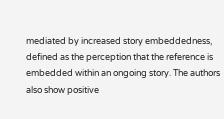mediated by increased story embeddedness, defined as the perception that the reference is embedded within an ongoing story. The authors also show positive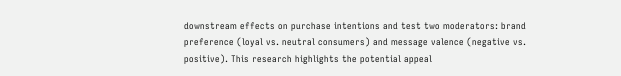downstream effects on purchase intentions and test two moderators: brand preference (loyal vs. neutral consumers) and message valence (negative vs. positive). This research highlights the potential appeal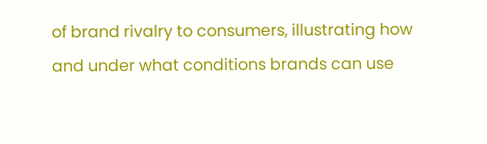of brand rivalry to consumers, illustrating how and under what conditions brands can use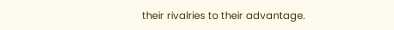their rivalries to their advantage.